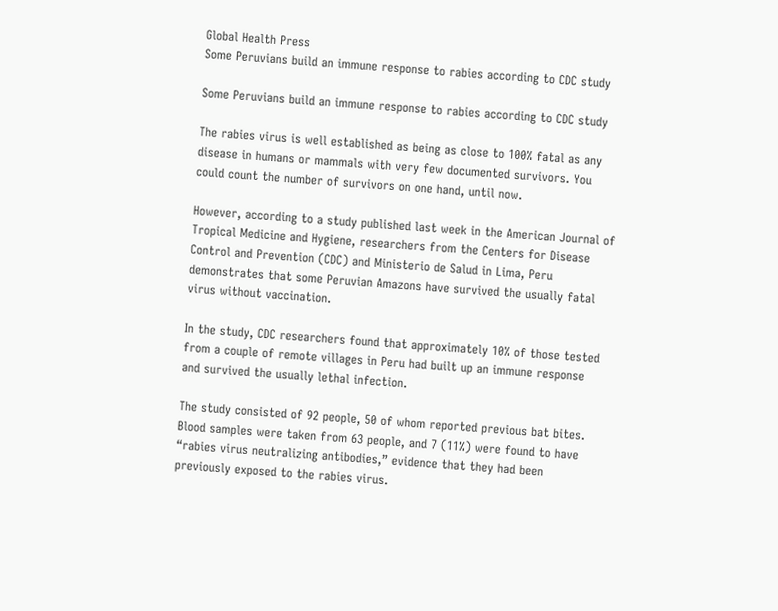Global Health Press
Some Peruvians build an immune response to rabies according to CDC study

Some Peruvians build an immune response to rabies according to CDC study

The rabies virus is well established as being as close to 100% fatal as any disease in humans or mammals with very few documented survivors. You could count the number of survivors on one hand, until now.

However, according to a study published last week in the American Journal of Tropical Medicine and Hygiene, researchers from the Centers for Disease Control and Prevention (CDC) and Ministerio de Salud in Lima, Peru demonstrates that some Peruvian Amazons have survived the usually fatal virus without vaccination.

In the study, CDC researchers found that approximately 10% of those tested from a couple of remote villages in Peru had built up an immune response and survived the usually lethal infection.

The study consisted of 92 people, 50 of whom reported previous bat bites. Blood samples were taken from 63 people, and 7 (11%) were found to have “rabies virus neutralizing antibodies,” evidence that they had been previously exposed to the rabies virus.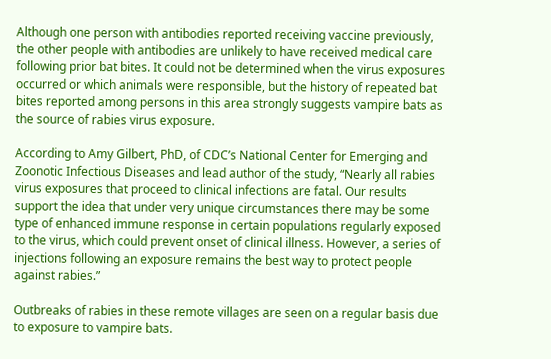Although one person with antibodies reported receiving vaccine previously, the other people with antibodies are unlikely to have received medical care following prior bat bites. It could not be determined when the virus exposures occurred or which animals were responsible, but the history of repeated bat bites reported among persons in this area strongly suggests vampire bats as the source of rabies virus exposure.

According to Amy Gilbert, PhD, of CDC’s National Center for Emerging and Zoonotic Infectious Diseases and lead author of the study, “Nearly all rabies virus exposures that proceed to clinical infections are fatal. Our results support the idea that under very unique circumstances there may be some type of enhanced immune response in certain populations regularly exposed to the virus, which could prevent onset of clinical illness. However, a series of injections following an exposure remains the best way to protect people against rabies.”

Outbreaks of rabies in these remote villages are seen on a regular basis due to exposure to vampire bats.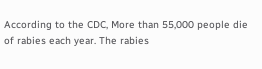According to the CDC, More than 55,000 people die of rabies each year. The rabies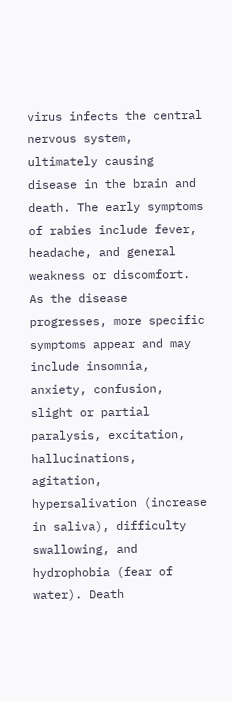virus infects the central nervous system, ultimately causing disease in the brain and death. The early symptoms of rabies include fever, headache, and general weakness or discomfort. As the disease progresses, more specific symptoms appear and may include insomnia, anxiety, confusion, slight or partial paralysis, excitation, hallucinations, agitation, hypersalivation (increase in saliva), difficulty swallowing, and hydrophobia (fear of water). Death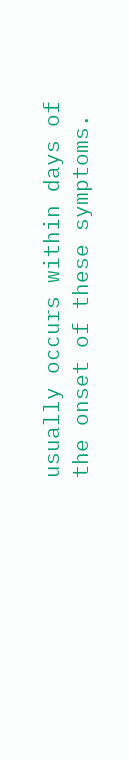usually occurs within days of the onset of these symptoms.